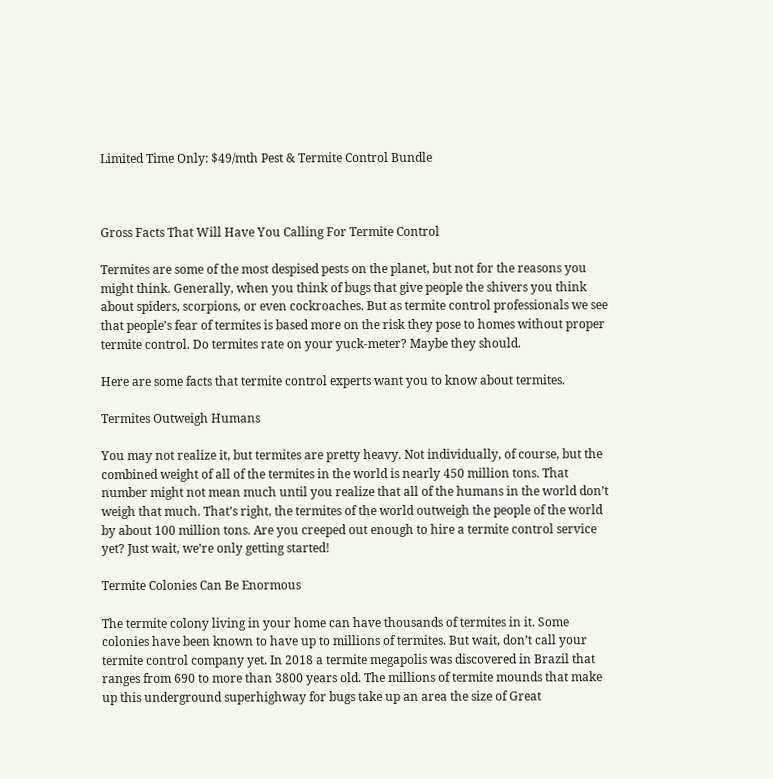Limited Time Only: $49/mth Pest & Termite Control Bundle



Gross Facts That Will Have You Calling For Termite Control

Termites are some of the most despised pests on the planet, but not for the reasons you might think. Generally, when you think of bugs that give people the shivers you think about spiders, scorpions, or even cockroaches. But as termite control professionals we see that people’s fear of termites is based more on the risk they pose to homes without proper termite control. Do termites rate on your yuck-meter? Maybe they should.

Here are some facts that termite control experts want you to know about termites.

Termites Outweigh Humans

You may not realize it, but termites are pretty heavy. Not individually, of course, but the combined weight of all of the termites in the world is nearly 450 million tons. That number might not mean much until you realize that all of the humans in the world don’t weigh that much. That’s right, the termites of the world outweigh the people of the world by about 100 million tons. Are you creeped out enough to hire a termite control service yet? Just wait, we’re only getting started!

Termite Colonies Can Be Enormous

The termite colony living in your home can have thousands of termites in it. Some colonies have been known to have up to millions of termites. But wait, don’t call your termite control company yet. In 2018 a termite megapolis was discovered in Brazil that ranges from 690 to more than 3800 years old. The millions of termite mounds that make up this underground superhighway for bugs take up an area the size of Great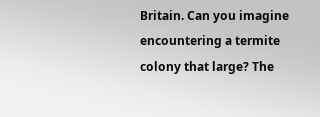Britain. Can you imagine encountering a termite colony that large? The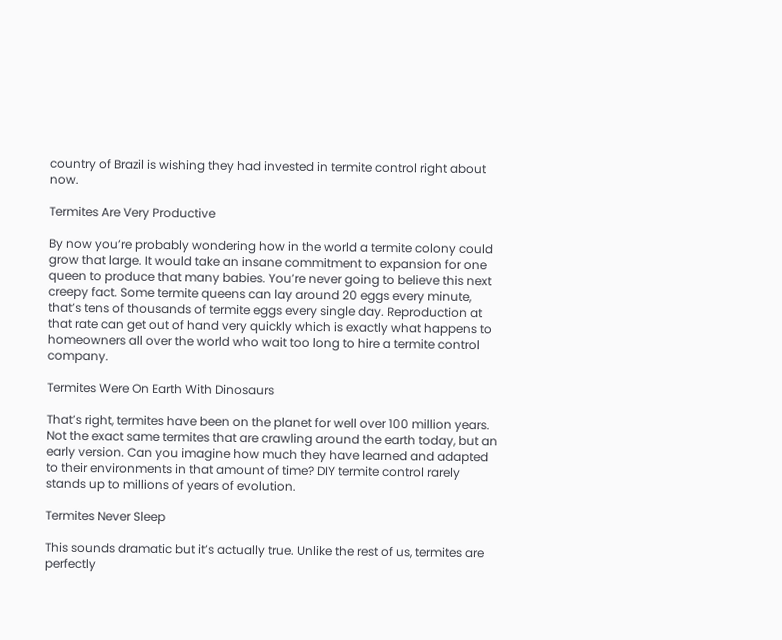country of Brazil is wishing they had invested in termite control right about now.

Termites Are Very Productive

By now you’re probably wondering how in the world a termite colony could grow that large. It would take an insane commitment to expansion for one queen to produce that many babies. You’re never going to believe this next creepy fact. Some termite queens can lay around 20 eggs every minute, that’s tens of thousands of termite eggs every single day. Reproduction at that rate can get out of hand very quickly which is exactly what happens to homeowners all over the world who wait too long to hire a termite control company.

Termites Were On Earth With Dinosaurs

That’s right, termites have been on the planet for well over 100 million years. Not the exact same termites that are crawling around the earth today, but an early version. Can you imagine how much they have learned and adapted to their environments in that amount of time? DIY termite control rarely stands up to millions of years of evolution.

Termites Never Sleep

This sounds dramatic but it’s actually true. Unlike the rest of us, termites are perfectly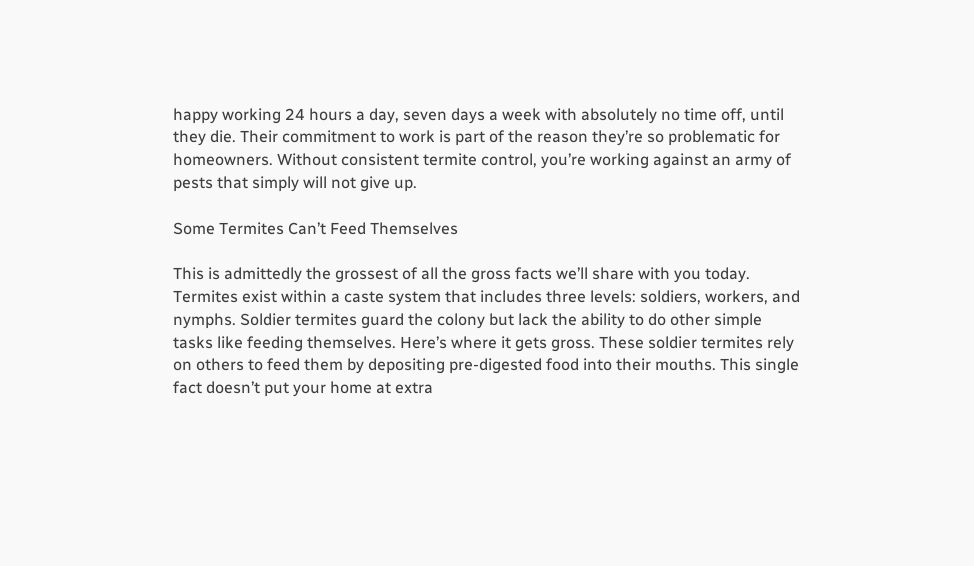happy working 24 hours a day, seven days a week with absolutely no time off, until they die. Their commitment to work is part of the reason they’re so problematic for homeowners. Without consistent termite control, you’re working against an army of pests that simply will not give up.

Some Termites Can’t Feed Themselves

This is admittedly the grossest of all the gross facts we’ll share with you today. Termites exist within a caste system that includes three levels: soldiers, workers, and nymphs. Soldier termites guard the colony but lack the ability to do other simple tasks like feeding themselves. Here’s where it gets gross. These soldier termites rely on others to feed them by depositing pre-digested food into their mouths. This single fact doesn’t put your home at extra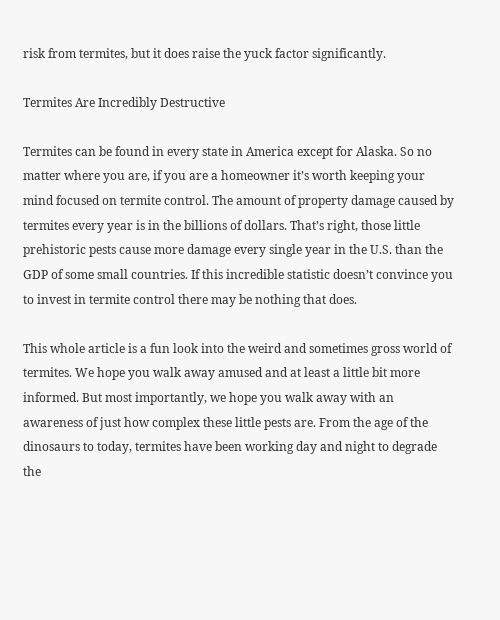risk from termites, but it does raise the yuck factor significantly.

Termites Are Incredibly Destructive

Termites can be found in every state in America except for Alaska. So no matter where you are, if you are a homeowner it’s worth keeping your mind focused on termite control. The amount of property damage caused by termites every year is in the billions of dollars. That’s right, those little prehistoric pests cause more damage every single year in the U.S. than the GDP of some small countries. If this incredible statistic doesn’t convince you to invest in termite control there may be nothing that does.

This whole article is a fun look into the weird and sometimes gross world of termites. We hope you walk away amused and at least a little bit more informed. But most importantly, we hope you walk away with an awareness of just how complex these little pests are. From the age of the dinosaurs to today, termites have been working day and night to degrade the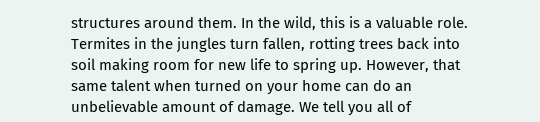structures around them. In the wild, this is a valuable role. Termites in the jungles turn fallen, rotting trees back into soil making room for new life to spring up. However, that same talent when turned on your home can do an unbelievable amount of damage. We tell you all of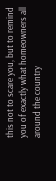this not to scare you, but to remind you of exactly what homeowners all around the country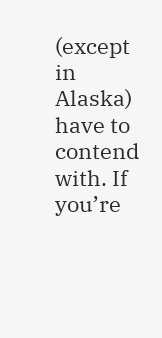(except in Alaska) have to contend with. If you’re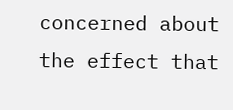concerned about the effect that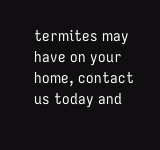termites may have on your home, contact us today and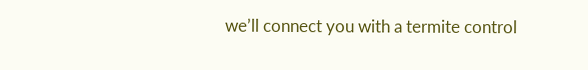we’ll connect you with a termite control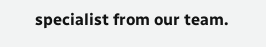specialist from our team.